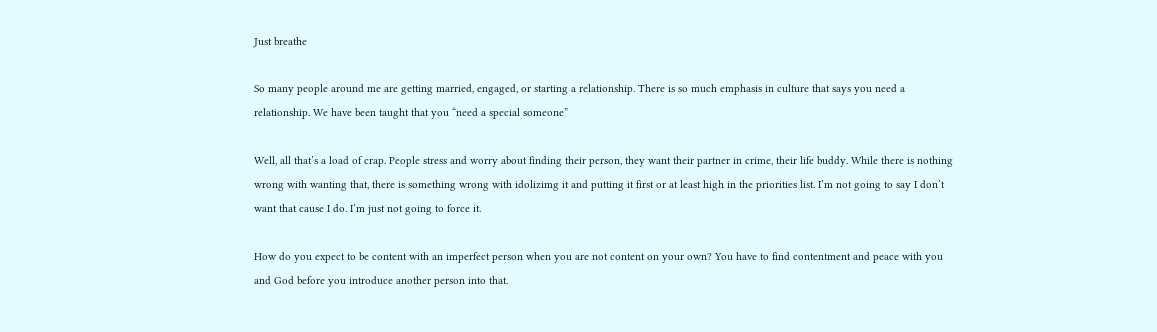Just breathe

So many people around me are getting married, engaged, or starting a relationship. There is so much emphasis in culture that says you need a relationship. We have been taught that you “need a special someone”

Well, all that’s a load of crap. People stress and worry about finding their person, they want their partner in crime, their life buddy. While there is nothing wrong with wanting that, there is something wrong with idolizimg it and putting it first or at least high in the priorities list. I’m not going to say I don’t want that cause I do. I’m just not going to force it.

How do you expect to be content with an imperfect person when you are not content on your own? You have to find contentment and peace with you and God before you introduce another person into that.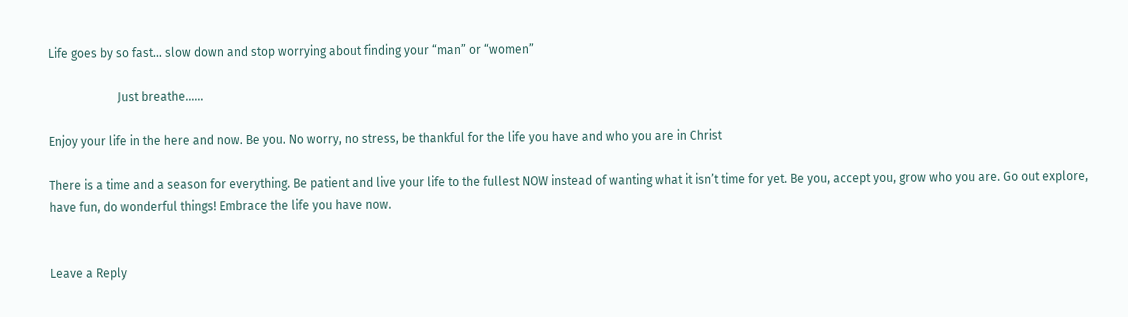Life goes by so fast… slow down and stop worrying about finding your “man” or “women”

                       Just breathe……

Enjoy your life in the here and now. Be you. No worry, no stress, be thankful for the life you have and who you are in Christ

There is a time and a season for everything. Be patient and live your life to the fullest NOW instead of wanting what it isn’t time for yet. Be you, accept you, grow who you are. Go out explore, have fun, do wonderful things! Embrace the life you have now.


Leave a Reply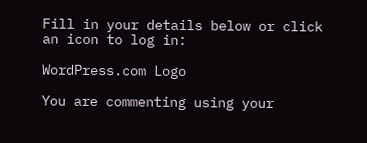Fill in your details below or click an icon to log in:

WordPress.com Logo

You are commenting using your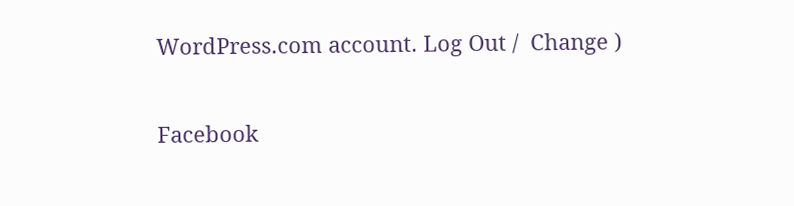WordPress.com account. Log Out /  Change )

Facebook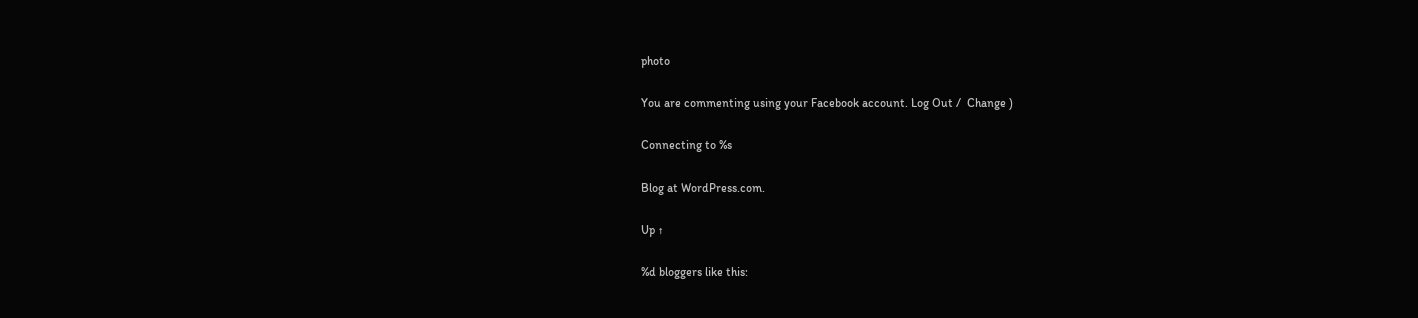photo

You are commenting using your Facebook account. Log Out /  Change )

Connecting to %s

Blog at WordPress.com.

Up ↑

%d bloggers like this: